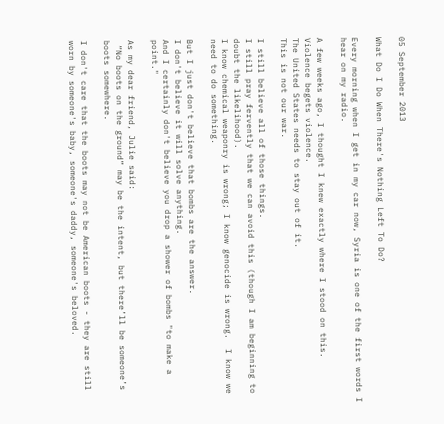05 September 2013

What Do I Do When There's Nothing Left To Do?

Every morning when I get in my car now, Syria is one of the first words I hear on my radio.

A few weeks ago, I thought I knew exactly where I stood on this.
Violence begets violence.
The United States needs to stay out of it.
This is not our war.

I still believe all of those things.
I still pray fervently that we can avoid this (though I am beginning to doubt the likelihood).
I know chemical weaponry is wrong; I know genocide is wrong.  I know we need to do something.

But I just don't believe that bombs are the answer.
I don't believe it will solve anything.
And I certainly don't believe you drop a shower of bombs "to make a point."

As my dear friend, Julie said:
 “No boots on the ground” may be the intent, but there’ll be someone’s boots somewhere.

I don't care that the boots may not be American boots - they are still worn by someone's baby, someone's daddy, someone's beloved.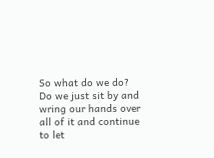So what do we do?
Do we just sit by and wring our hands over all of it and continue to let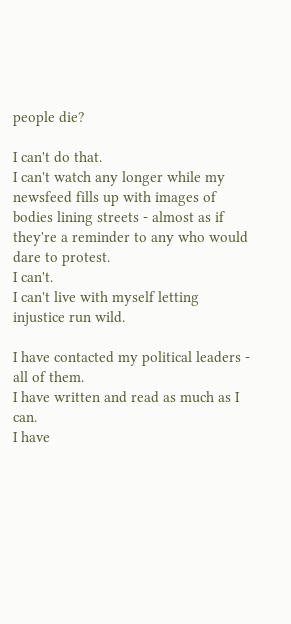people die?

I can't do that.
I can't watch any longer while my newsfeed fills up with images of bodies lining streets - almost as if they're a reminder to any who would dare to protest.
I can't.
I can't live with myself letting injustice run wild.

I have contacted my political leaders - all of them.
I have written and read as much as I can.
I have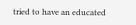tried to have an educated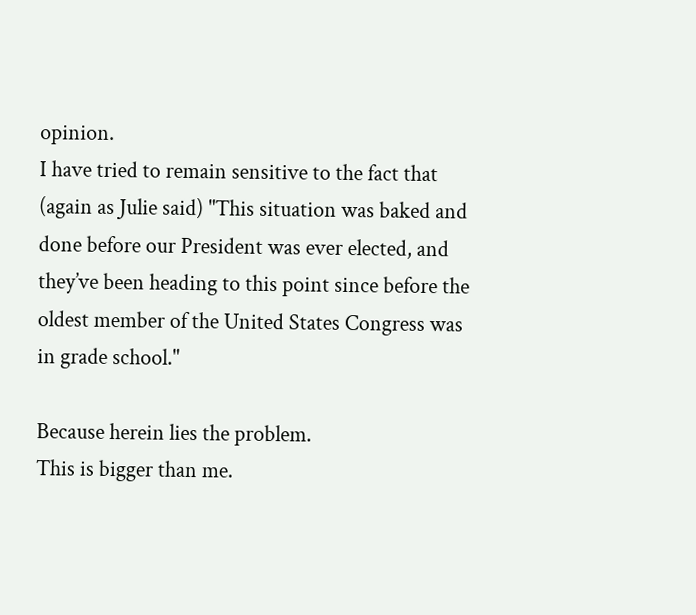opinion.
I have tried to remain sensitive to the fact that (again as Julie said) "This situation was baked and done before our President was ever elected, and they’ve been heading to this point since before the oldest member of the United States Congress was in grade school."

Because herein lies the problem.
This is bigger than me.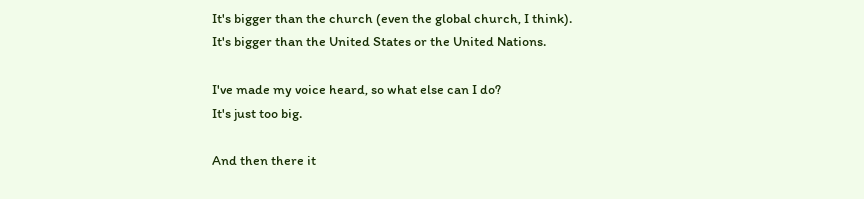It's bigger than the church (even the global church, I think).
It's bigger than the United States or the United Nations.

I've made my voice heard, so what else can I do?
It's just too big.

And then there it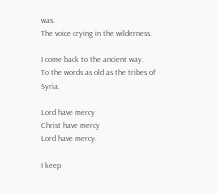was.
The voice crying in the wilderness.

I come back to the ancient way.
To the words as old as the tribes of Syria.

Lord have mercy
Christ have mercy
Lord have mercy.

I keep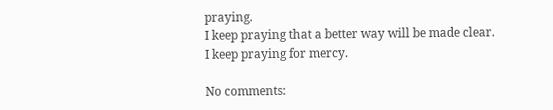praying.
I keep praying that a better way will be made clear.
I keep praying for mercy.

No comments: